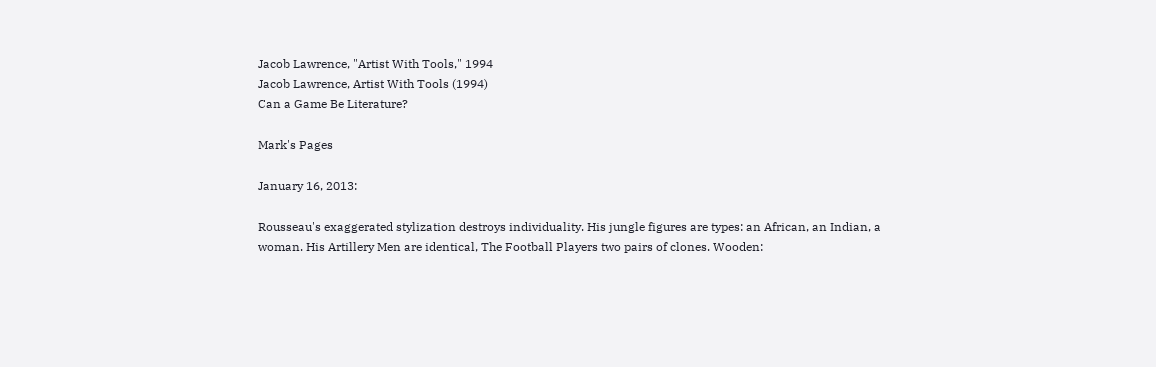Jacob Lawrence, "Artist With Tools," 1994
Jacob Lawrence, Artist With Tools (1994)
Can a Game Be Literature?

Mark's Pages

January 16, 2013:

Rousseau's exaggerated stylization destroys individuality. His jungle figures are types: an African, an Indian, a woman. His Artillery Men are identical, The Football Players two pairs of clones. Wooden: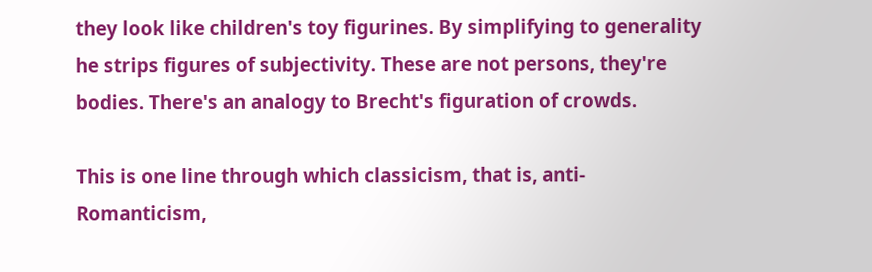they look like children's toy figurines. By simplifying to generality he strips figures of subjectivity. These are not persons, they're bodies. There's an analogy to Brecht's figuration of crowds.

This is one line through which classicism, that is, anti-Romanticism,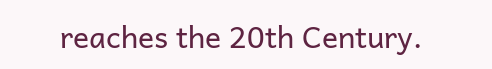reaches the 20th Century.